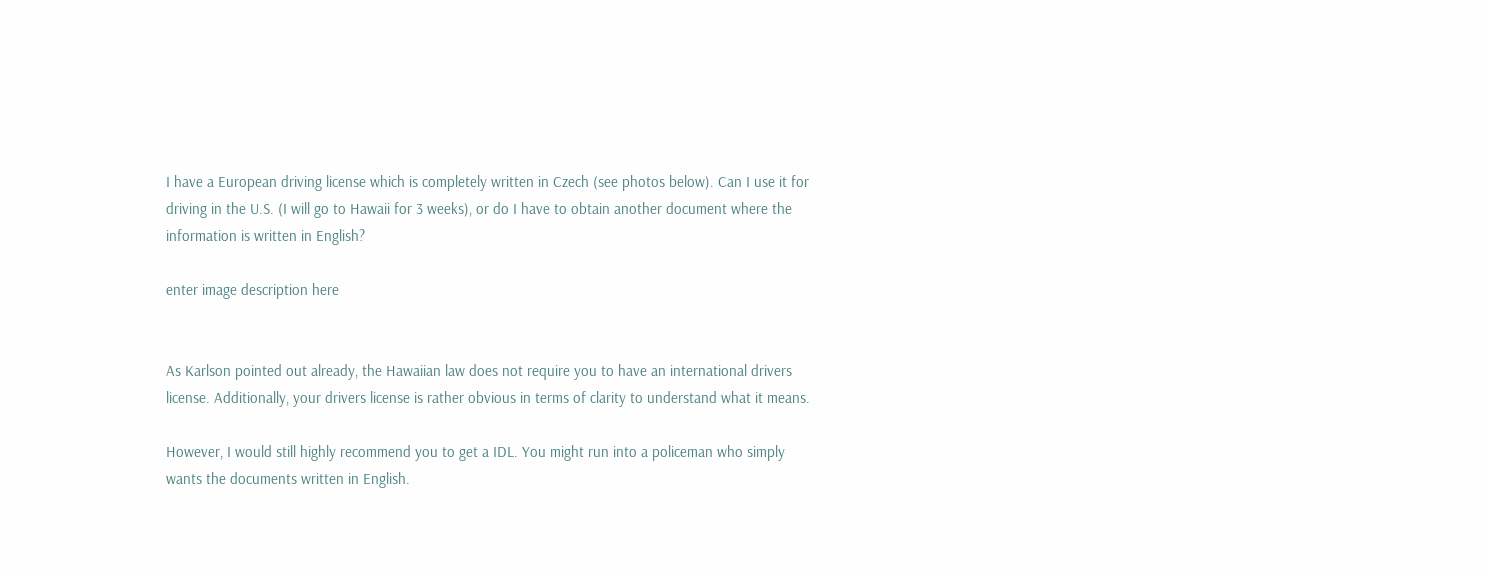I have a European driving license which is completely written in Czech (see photos below). Can I use it for driving in the U.S. (I will go to Hawaii for 3 weeks), or do I have to obtain another document where the information is written in English?

enter image description here


As Karlson pointed out already, the Hawaiian law does not require you to have an international drivers license. Additionally, your drivers license is rather obvious in terms of clarity to understand what it means.

However, I would still highly recommend you to get a IDL. You might run into a policeman who simply wants the documents written in English.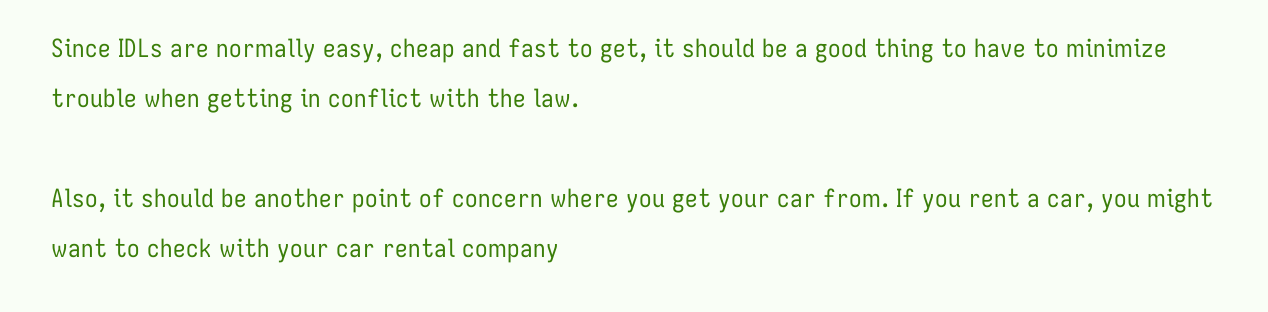Since IDLs are normally easy, cheap and fast to get, it should be a good thing to have to minimize trouble when getting in conflict with the law.

Also, it should be another point of concern where you get your car from. If you rent a car, you might want to check with your car rental company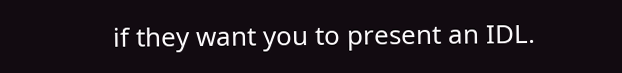if they want you to present an IDL.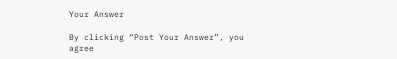Your Answer

By clicking “Post Your Answer”, you agree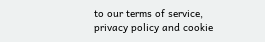to our terms of service, privacy policy and cookie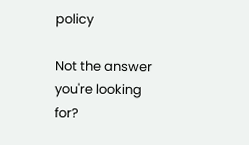policy

Not the answer you're looking for?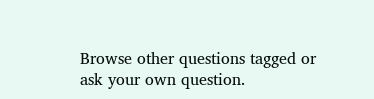Browse other questions tagged or ask your own question.